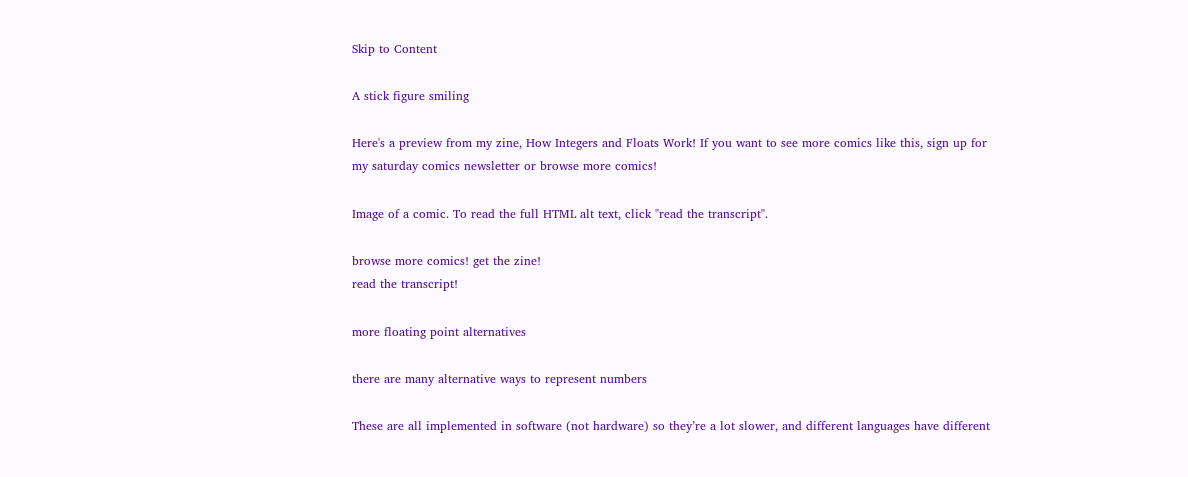Skip to Content

A stick figure smiling

Here's a preview from my zine, How Integers and Floats Work! If you want to see more comics like this, sign up for my saturday comics newsletter or browse more comics!

Image of a comic. To read the full HTML alt text, click "read the transcript".

browse more comics! get the zine!
read the transcript!

more floating point alternatives

there are many alternative ways to represent numbers

These are all implemented in software (not hardware) so they’re a lot slower, and different languages have different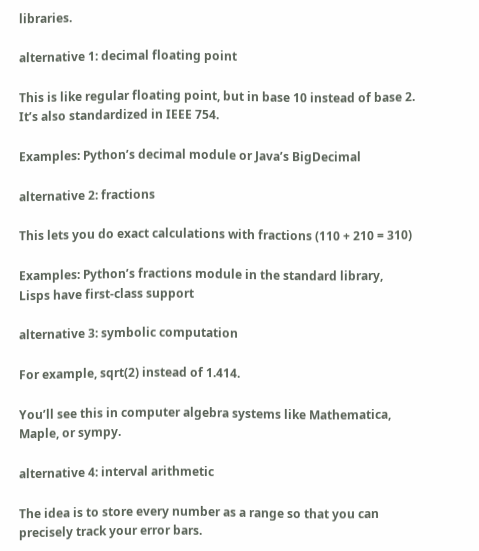libraries.

alternative 1: decimal floating point

This is like regular floating point, but in base 10 instead of base 2. It’s also standardized in IEEE 754.

Examples: Python’s decimal module or Java’s BigDecimal

alternative 2: fractions

This lets you do exact calculations with fractions (110 + 210 = 310)

Examples: Python’s fractions module in the standard library, Lisps have first-class support

alternative 3: symbolic computation

For example, sqrt(2) instead of 1.414.

You’ll see this in computer algebra systems like Mathematica, Maple, or sympy.

alternative 4: interval arithmetic

The idea is to store every number as a range so that you can precisely track your error bars.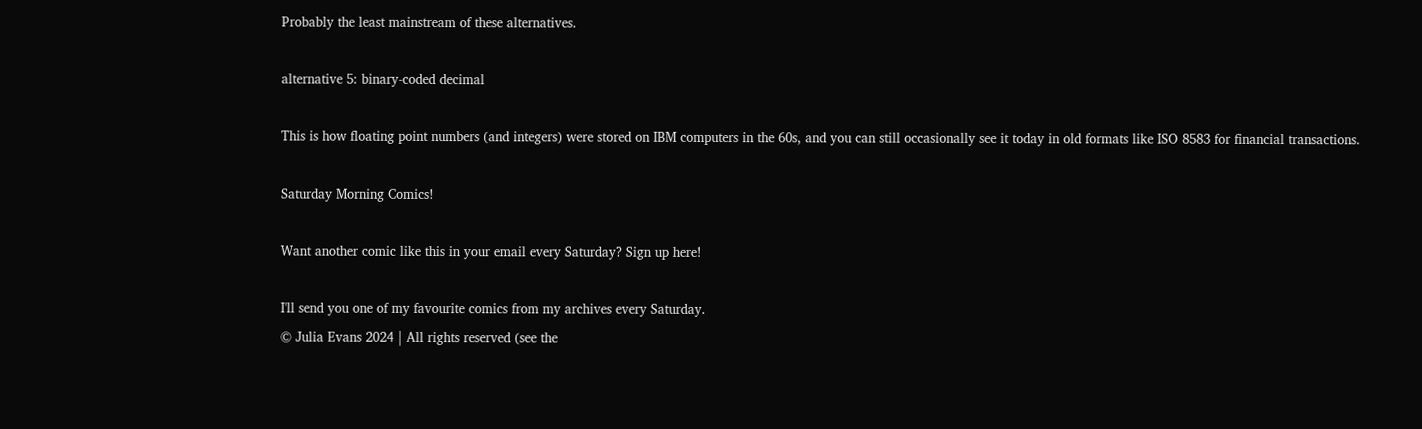Probably the least mainstream of these alternatives.

alternative 5: binary-coded decimal

This is how floating point numbers (and integers) were stored on IBM computers in the 60s, and you can still occasionally see it today in old formats like ISO 8583 for financial transactions.

Saturday Morning Comics!

Want another comic like this in your email every Saturday? Sign up here!

I'll send you one of my favourite comics from my archives every Saturday.
© Julia Evans 2024 | All rights reserved (see the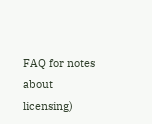FAQ for notes about licensing)